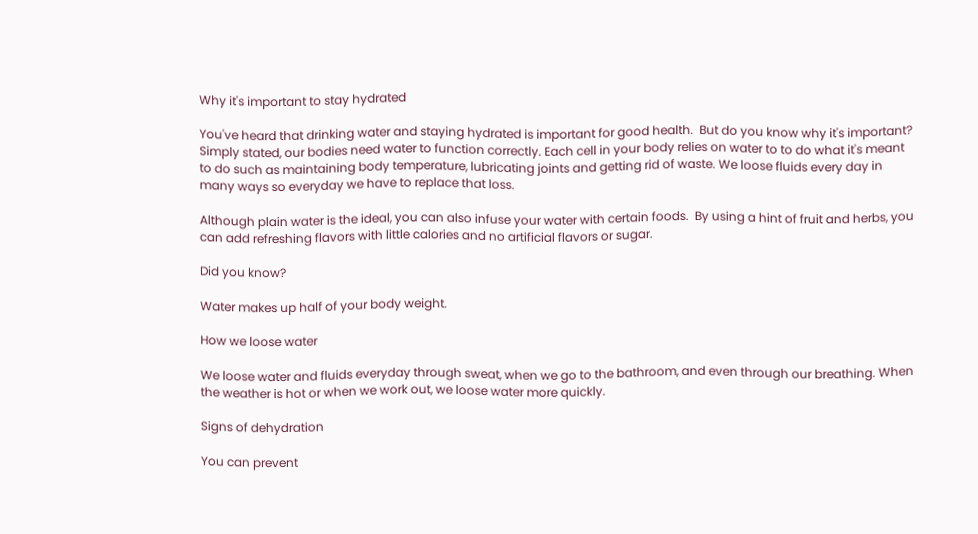Why it's important to stay hydrated

You've heard that drinking water and staying hydrated is important for good health.  But do you know why it's important?  Simply stated, our bodies need water to function correctly. Each cell in your body relies on water to to do what it's meant to do such as maintaining body temperature, lubricating joints and getting rid of waste. We loose fluids every day in many ways so everyday we have to replace that loss.

Although plain water is the ideal, you can also infuse your water with certain foods.  By using a hint of fruit and herbs, you can add refreshing flavors with little calories and no artificial flavors or sugar.

Did you know?

Water makes up half of your body weight.

How we loose water

We loose water and fluids everyday through sweat, when we go to the bathroom, and even through our breathing. When the weather is hot or when we work out, we loose water more quickly.

Signs of dehydration

You can prevent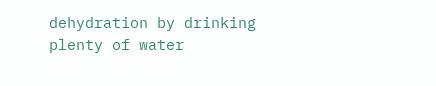dehydration by drinking plenty of water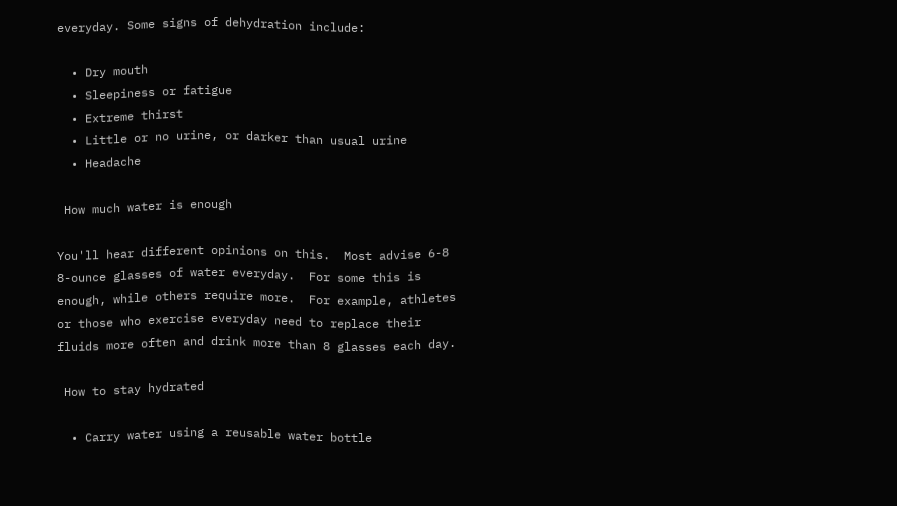everyday. Some signs of dehydration include:

  • Dry mouth
  • Sleepiness or fatigue
  • Extreme thirst
  • Little or no urine, or darker than usual urine
  • Headache

 How much water is enough

You'll hear different opinions on this.  Most advise 6-8 8-ounce glasses of water everyday.  For some this is enough, while others require more.  For example, athletes or those who exercise everyday need to replace their fluids more often and drink more than 8 glasses each day.

 How to stay hydrated

  • Carry water using a reusable water bottle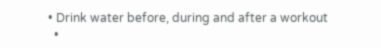• Drink water before, during and after a workout
  •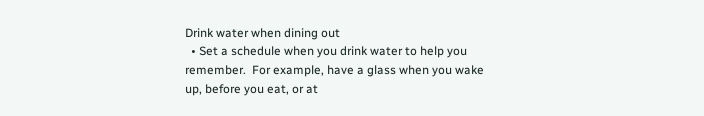Drink water when dining out
  • Set a schedule when you drink water to help you remember.  For example, have a glass when you wake up, before you eat, or at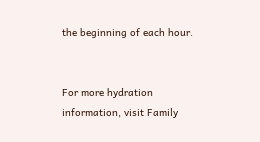the beginning of each hour.


For more hydration information, visit Family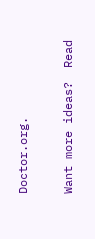Doctor.org.

Want more ideas?  Read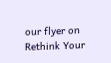our flyer on Rethink Your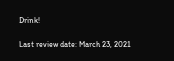Drink!

Last review date: March 23, 2021